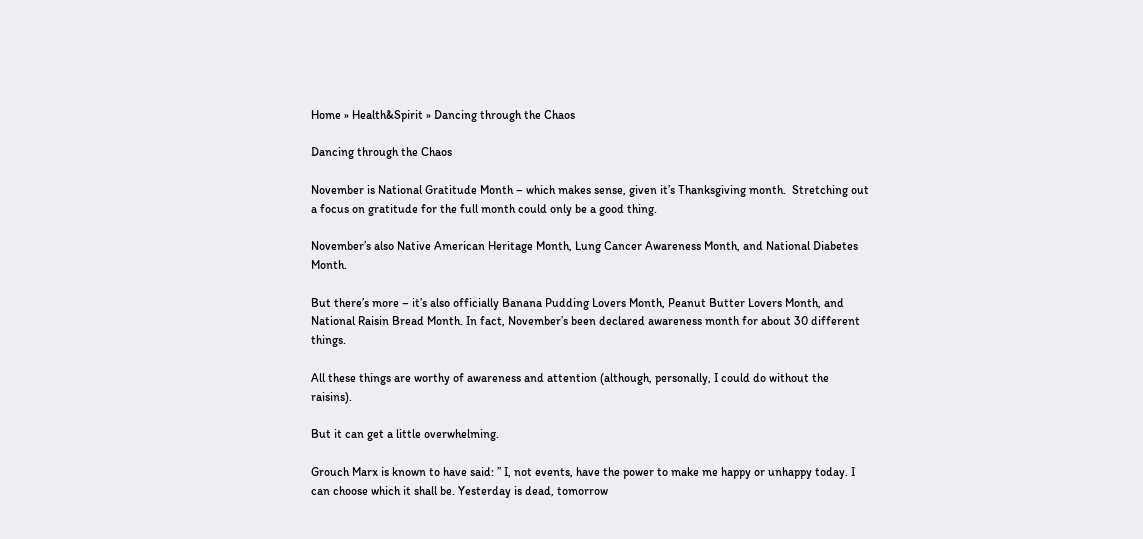Home » Health&Spirit » Dancing through the Chaos

Dancing through the Chaos

November is National Gratitude Month – which makes sense, given it’s Thanksgiving month.  Stretching out a focus on gratitude for the full month could only be a good thing.

November’s also Native American Heritage Month, Lung Cancer Awareness Month, and National Diabetes Month.

But there’s more – it’s also officially Banana Pudding Lovers Month, Peanut Butter Lovers Month, and National Raisin Bread Month. In fact, November’s been declared awareness month for about 30 different things.

All these things are worthy of awareness and attention (although, personally, I could do without the raisins).

But it can get a little overwhelming.

Grouch Marx is known to have said: ” I, not events, have the power to make me happy or unhappy today. I can choose which it shall be. Yesterday is dead, tomorrow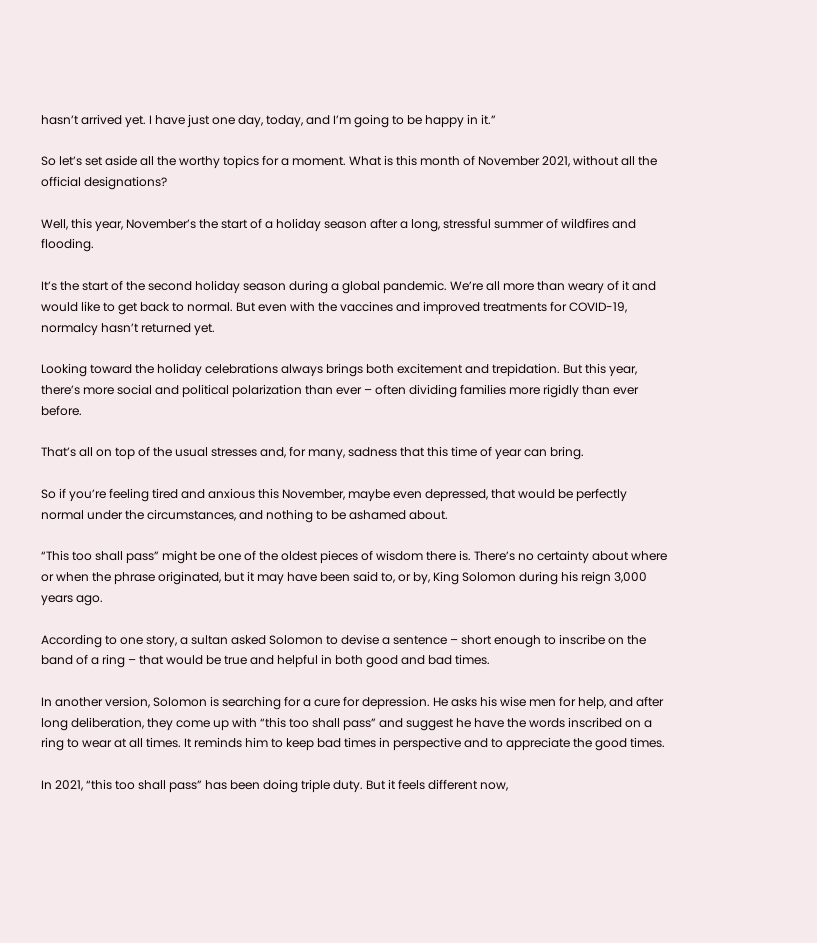hasn’t arrived yet. I have just one day, today, and I’m going to be happy in it.”

So let’s set aside all the worthy topics for a moment. What is this month of November 2021, without all the official designations?

Well, this year, November’s the start of a holiday season after a long, stressful summer of wildfires and flooding.

It’s the start of the second holiday season during a global pandemic. We’re all more than weary of it and would like to get back to normal. But even with the vaccines and improved treatments for COVID-19, normalcy hasn’t returned yet.

Looking toward the holiday celebrations always brings both excitement and trepidation. But this year, there’s more social and political polarization than ever – often dividing families more rigidly than ever before.

That’s all on top of the usual stresses and, for many, sadness that this time of year can bring.

So if you’re feeling tired and anxious this November, maybe even depressed, that would be perfectly normal under the circumstances, and nothing to be ashamed about.

“This too shall pass” might be one of the oldest pieces of wisdom there is. There’s no certainty about where or when the phrase originated, but it may have been said to, or by, King Solomon during his reign 3,000 years ago.

According to one story, a sultan asked Solomon to devise a sentence – short enough to inscribe on the band of a ring – that would be true and helpful in both good and bad times.

In another version, Solomon is searching for a cure for depression. He asks his wise men for help, and after long deliberation, they come up with “this too shall pass” and suggest he have the words inscribed on a ring to wear at all times. It reminds him to keep bad times in perspective and to appreciate the good times.

In 2021, “this too shall pass” has been doing triple duty. But it feels different now,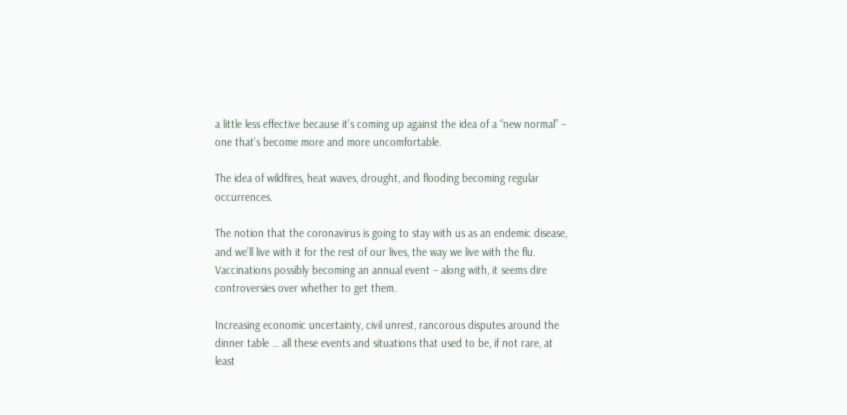a little less effective because it’s coming up against the idea of a “new normal” – one that’s become more and more uncomfortable.

The idea of wildfires, heat waves, drought, and flooding becoming regular occurrences.

The notion that the coronavirus is going to stay with us as an endemic disease, and we’ll live with it for the rest of our lives, the way we live with the flu. Vaccinations possibly becoming an annual event – along with, it seems dire controversies over whether to get them.

Increasing economic uncertainty, civil unrest, rancorous disputes around the dinner table … all these events and situations that used to be, if not rare, at least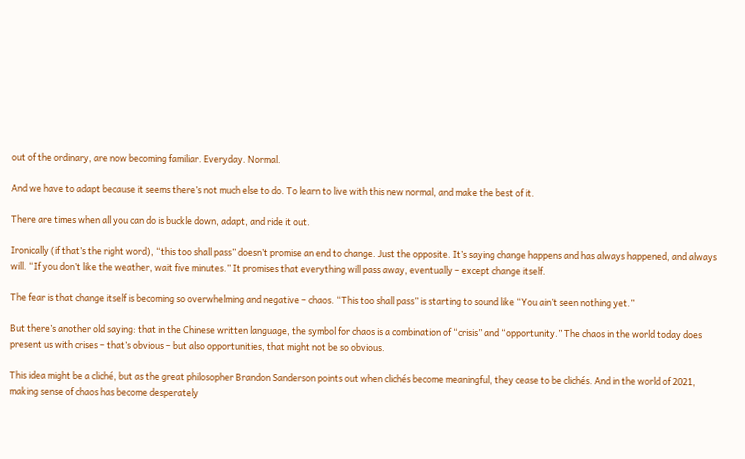out of the ordinary, are now becoming familiar. Everyday. Normal.

And we have to adapt because it seems there’s not much else to do. To learn to live with this new normal, and make the best of it.

There are times when all you can do is buckle down, adapt, and ride it out.

Ironically (if that’s the right word), “this too shall pass” doesn’t promise an end to change. Just the opposite. It’s saying change happens and has always happened, and always will. “If you don’t like the weather, wait five minutes.” It promises that everything will pass away, eventually – except change itself.

The fear is that change itself is becoming so overwhelming and negative – chaos. “This too shall pass” is starting to sound like “You ain’t seen nothing yet.”

But there’s another old saying: that in the Chinese written language, the symbol for chaos is a combination of “crisis” and “opportunity.” The chaos in the world today does present us with crises – that’s obvious – but also opportunities, that might not be so obvious.

This idea might be a cliché, but as the great philosopher Brandon Sanderson points out when clichés become meaningful, they cease to be clichés. And in the world of 2021, making sense of chaos has become desperately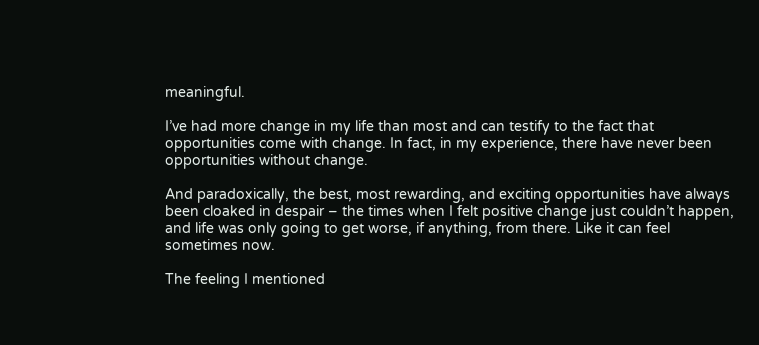meaningful.

I’ve had more change in my life than most and can testify to the fact that opportunities come with change. In fact, in my experience, there have never been opportunities without change.

And paradoxically, the best, most rewarding, and exciting opportunities have always been cloaked in despair – the times when I felt positive change just couldn’t happen, and life was only going to get worse, if anything, from there. Like it can feel sometimes now.

The feeling I mentioned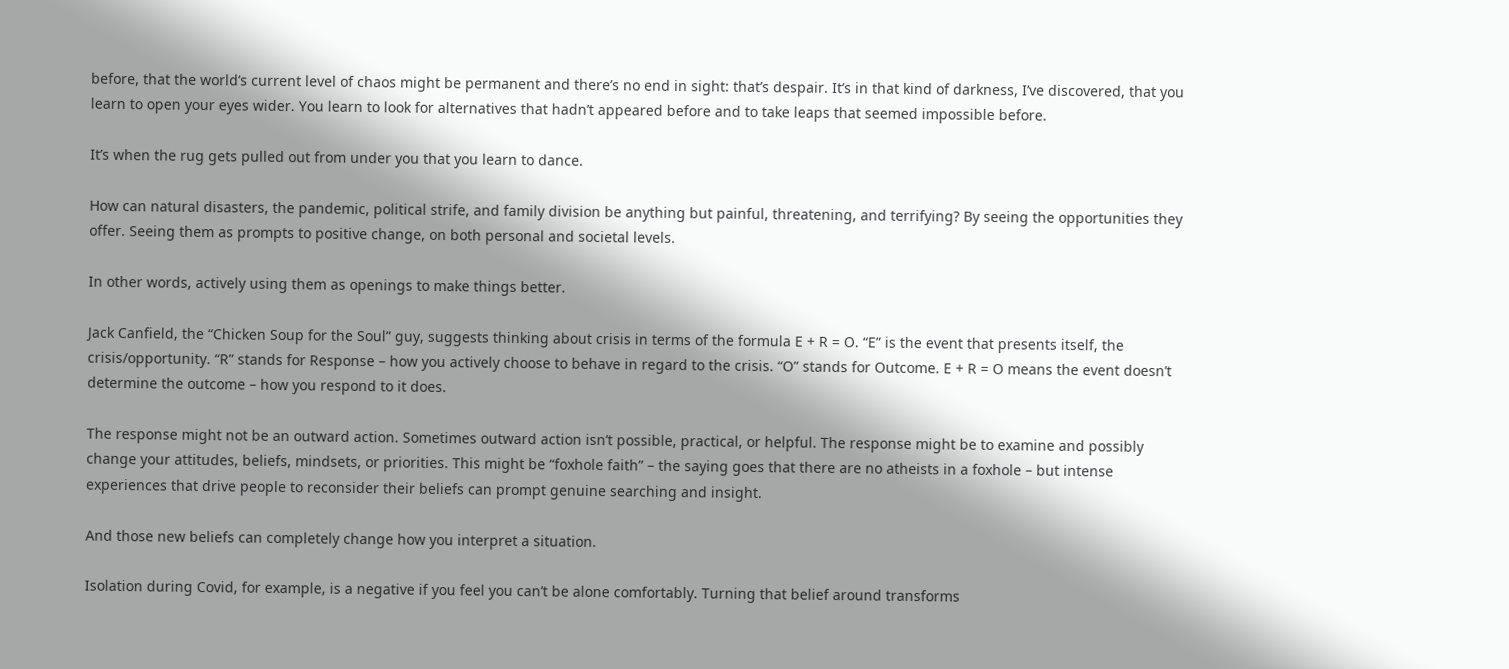before, that the world’s current level of chaos might be permanent and there’s no end in sight: that’s despair. It’s in that kind of darkness, I’ve discovered, that you learn to open your eyes wider. You learn to look for alternatives that hadn’t appeared before and to take leaps that seemed impossible before.

It’s when the rug gets pulled out from under you that you learn to dance.

How can natural disasters, the pandemic, political strife, and family division be anything but painful, threatening, and terrifying? By seeing the opportunities they offer. Seeing them as prompts to positive change, on both personal and societal levels.

In other words, actively using them as openings to make things better.

Jack Canfield, the “Chicken Soup for the Soul” guy, suggests thinking about crisis in terms of the formula E + R = O. “E” is the event that presents itself, the crisis/opportunity. “R” stands for Response – how you actively choose to behave in regard to the crisis. “O” stands for Outcome. E + R = O means the event doesn’t determine the outcome – how you respond to it does.

The response might not be an outward action. Sometimes outward action isn’t possible, practical, or helpful. The response might be to examine and possibly change your attitudes, beliefs, mindsets, or priorities. This might be “foxhole faith” – the saying goes that there are no atheists in a foxhole – but intense experiences that drive people to reconsider their beliefs can prompt genuine searching and insight.

And those new beliefs can completely change how you interpret a situation.

Isolation during Covid, for example, is a negative if you feel you can’t be alone comfortably. Turning that belief around transforms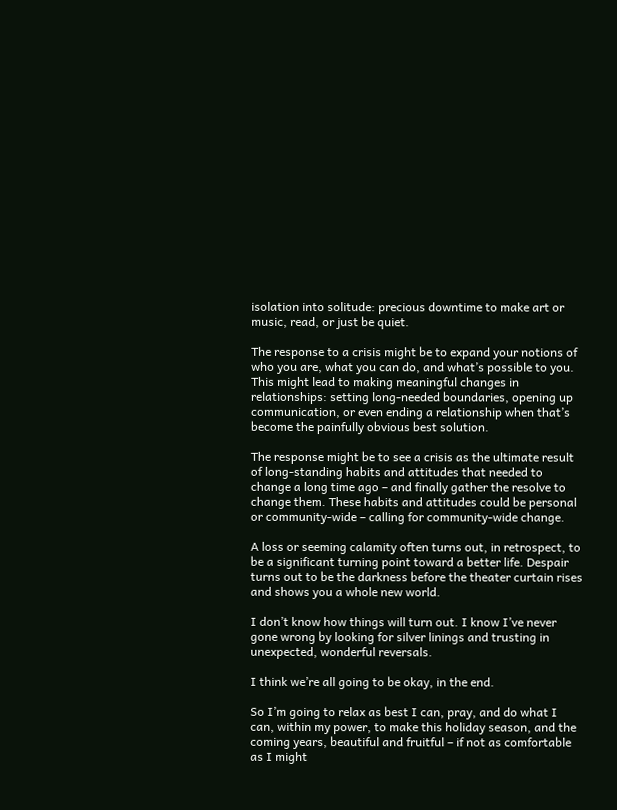isolation into solitude: precious downtime to make art or music, read, or just be quiet.

The response to a crisis might be to expand your notions of who you are, what you can do, and what’s possible to you. This might lead to making meaningful changes in relationships: setting long-needed boundaries, opening up communication, or even ending a relationship when that’s become the painfully obvious best solution.

The response might be to see a crisis as the ultimate result of long-standing habits and attitudes that needed to change a long time ago – and finally gather the resolve to change them. These habits and attitudes could be personal or community-wide – calling for community-wide change.

A loss or seeming calamity often turns out, in retrospect, to be a significant turning point toward a better life. Despair turns out to be the darkness before the theater curtain rises and shows you a whole new world.

I don’t know how things will turn out. I know I’ve never gone wrong by looking for silver linings and trusting in unexpected, wonderful reversals.

I think we’re all going to be okay, in the end.

So I’m going to relax as best I can, pray, and do what I can, within my power, to make this holiday season, and the coming years, beautiful and fruitful – if not as comfortable as I might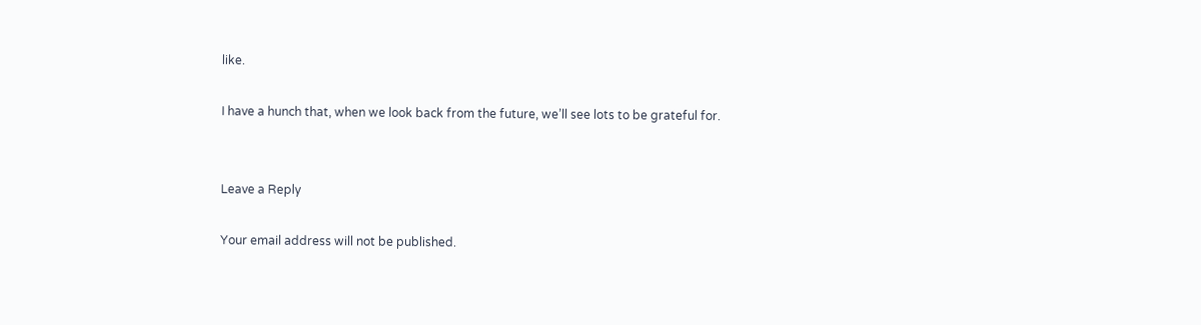like.

I have a hunch that, when we look back from the future, we’ll see lots to be grateful for.


Leave a Reply

Your email address will not be published.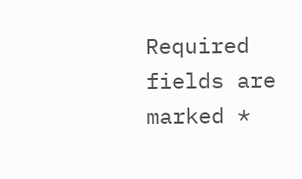Required fields are marked *